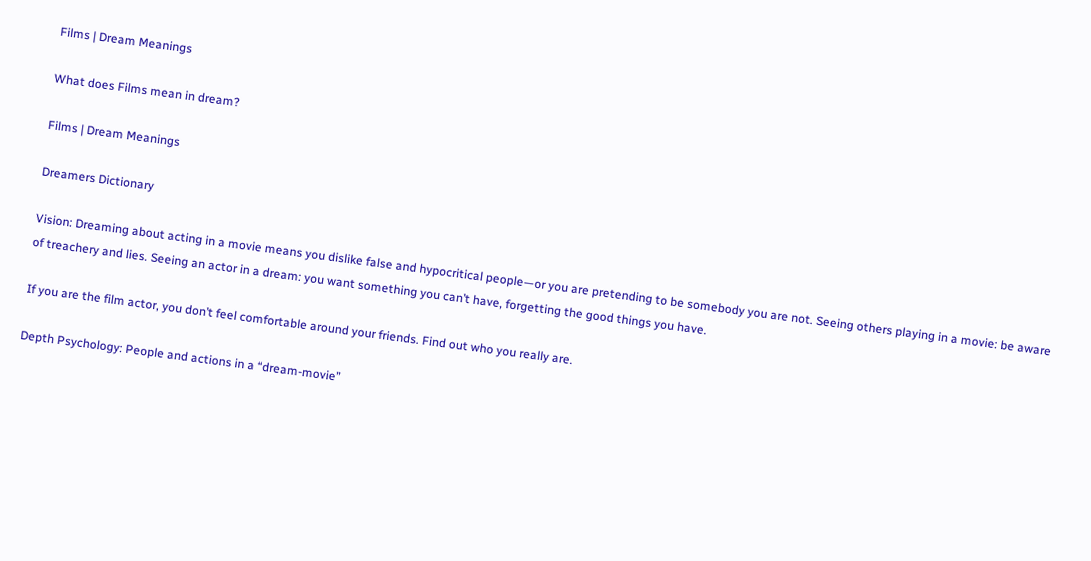Films | Dream Meanings

What does Films mean in dream?

Films | Dream Meanings

Dreamers Dictionary

Vision: Dreaming about acting in a movie means you dislike false and hypocritical people—or you are pretending to be somebody you are not. Seeing others playing in a movie: be aware of treachery and lies. Seeing an actor in a dream: you want something you can’t have, forgetting the good things you have.

If you are the film actor, you don’t feel comfortable around your friends. Find out who you really are.

Depth Psychology: People and actions in a “dream-movie”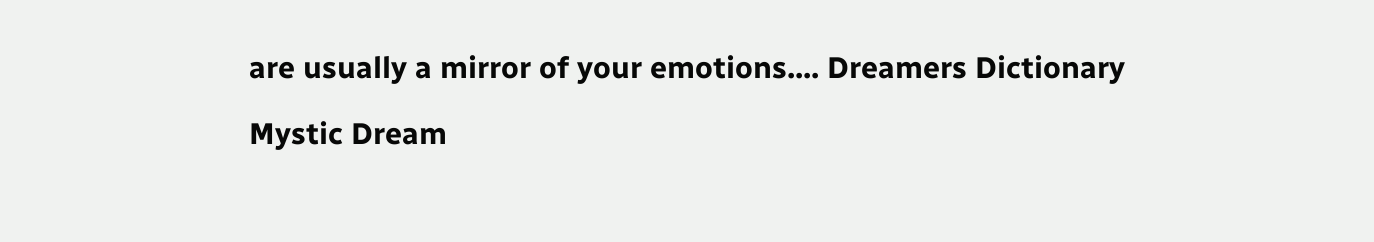are usually a mirror of your emotions.... Dreamers Dictionary

Mystic Dream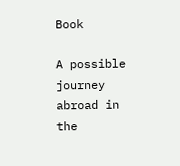Book

A possible journey abroad in the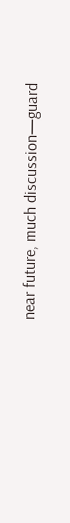near future, much discussion—guard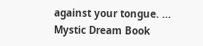against your tongue. ... Mystic Dream Book